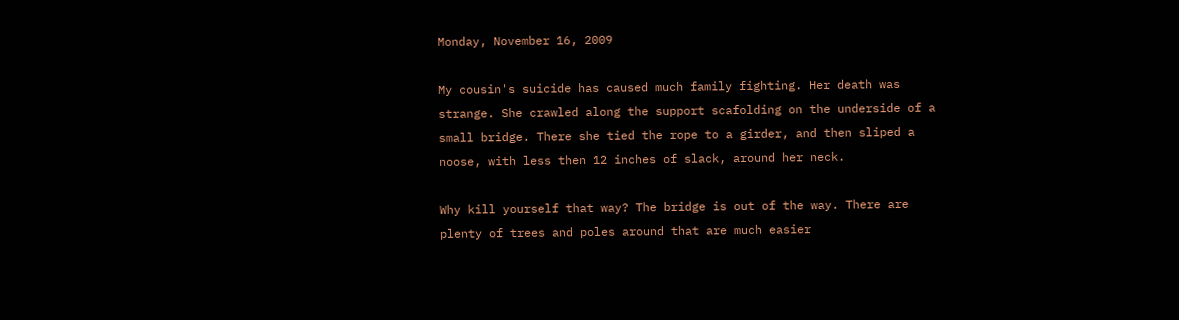Monday, November 16, 2009

My cousin's suicide has caused much family fighting. Her death was strange. She crawled along the support scafolding on the underside of a small bridge. There she tied the rope to a girder, and then sliped a noose, with less then 12 inches of slack, around her neck.

Why kill yourself that way? The bridge is out of the way. There are plenty of trees and poles around that are much easier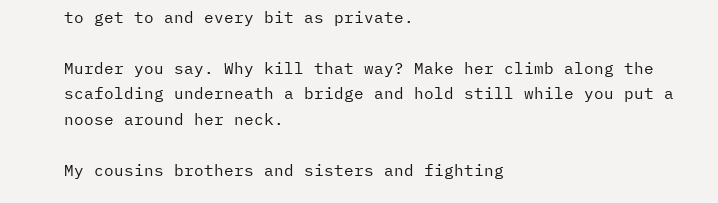to get to and every bit as private.

Murder you say. Why kill that way? Make her climb along the scafolding underneath a bridge and hold still while you put a noose around her neck.

My cousins brothers and sisters and fighting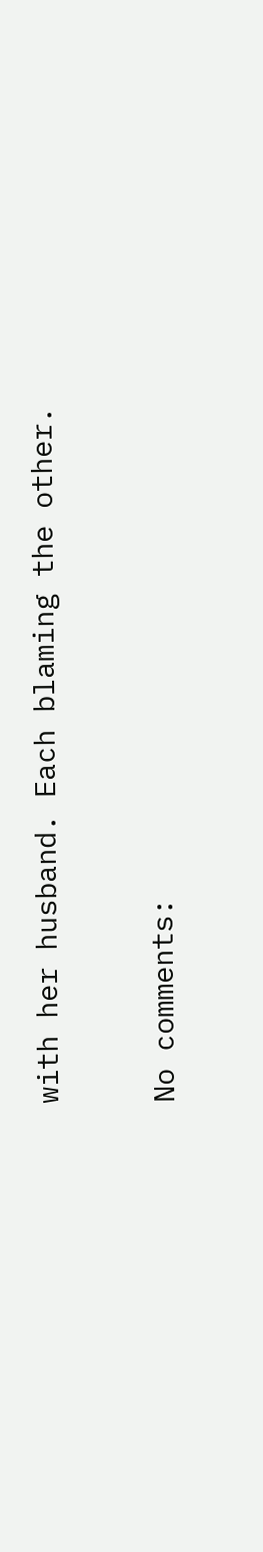with her husband. Each blaming the other.

No comments: